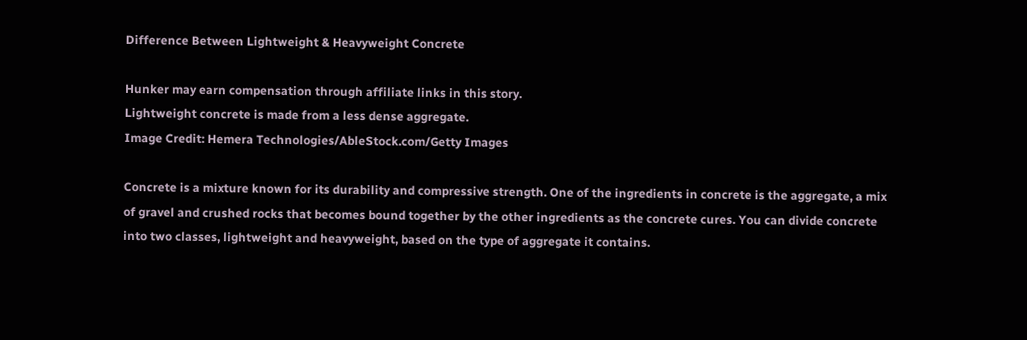Difference Between Lightweight & Heavyweight Concrete

Hunker may earn compensation through affiliate links in this story.
Lightweight concrete is made from a less dense aggregate.
Image Credit: Hemera Technologies/AbleStock.com/Getty Images

Concrete is a mixture known for its durability and compressive strength. One of the ingredients in concrete is the aggregate, a mix of gravel and crushed rocks that becomes bound together by the other ingredients as the concrete cures. You can divide concrete into two classes, lightweight and heavyweight, based on the type of aggregate it contains.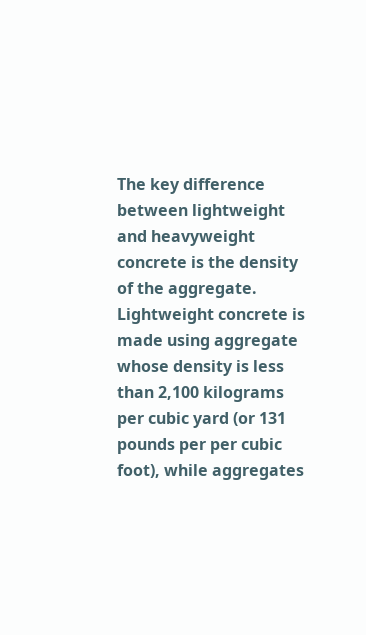The key difference between lightweight and heavyweight concrete is the density of the aggregate. Lightweight concrete is made using aggregate whose density is less than 2,100 kilograms per cubic yard (or 131 pounds per per cubic foot), while aggregates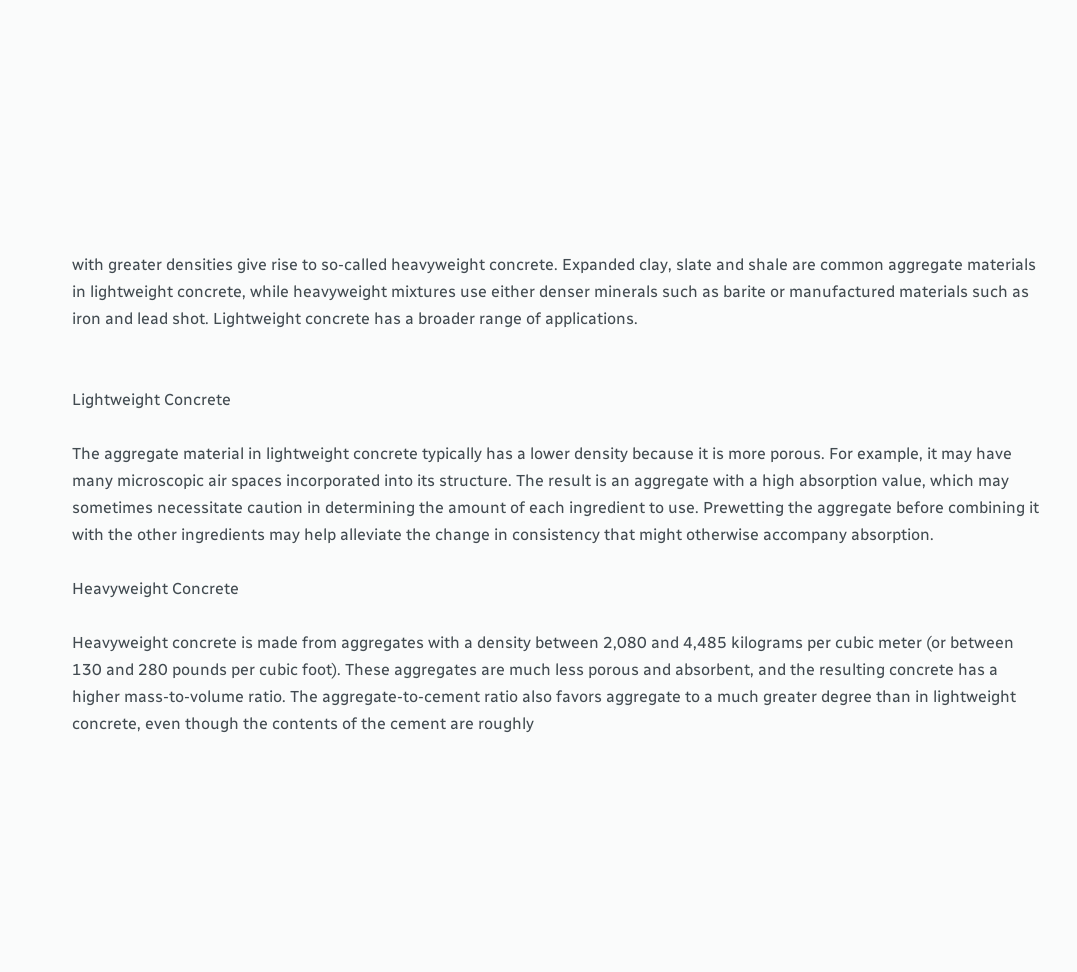with greater densities give rise to so-called heavyweight concrete. Expanded clay, slate and shale are common aggregate materials in lightweight concrete, while heavyweight mixtures use either denser minerals such as barite or manufactured materials such as iron and lead shot. Lightweight concrete has a broader range of applications.


Lightweight Concrete

The aggregate material in lightweight concrete typically has a lower density because it is more porous. For example, it may have many microscopic air spaces incorporated into its structure. The result is an aggregate with a high absorption value, which may sometimes necessitate caution in determining the amount of each ingredient to use. Prewetting the aggregate before combining it with the other ingredients may help alleviate the change in consistency that might otherwise accompany absorption.

Heavyweight Concrete

Heavyweight concrete is made from aggregates with a density between 2,080 and 4,485 kilograms per cubic meter (or between 130 and 280 pounds per cubic foot). These aggregates are much less porous and absorbent, and the resulting concrete has a higher mass-to-volume ratio. The aggregate-to-cement ratio also favors aggregate to a much greater degree than in lightweight concrete, even though the contents of the cement are roughly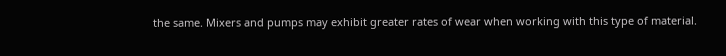the same. Mixers and pumps may exhibit greater rates of wear when working with this type of material.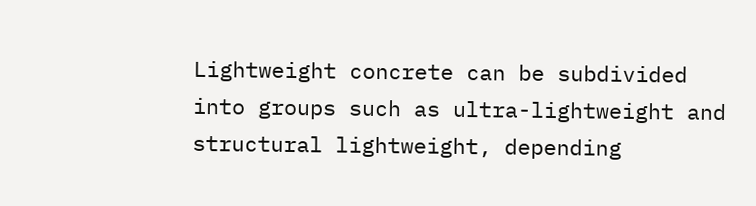Lightweight concrete can be subdivided into groups such as ultra-lightweight and structural lightweight, depending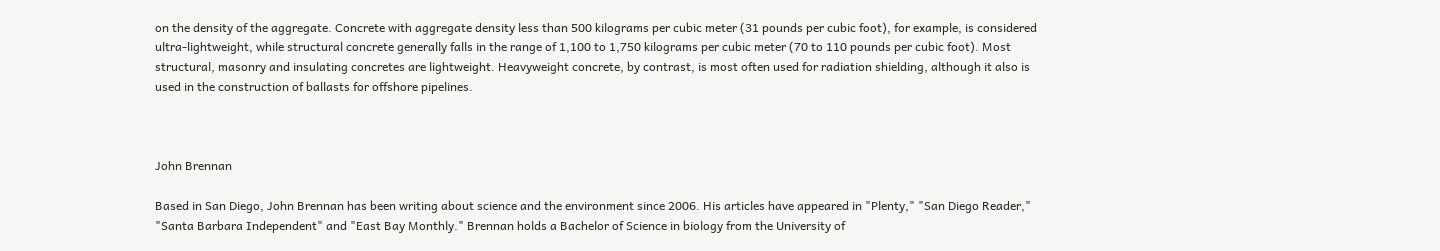on the density of the aggregate. Concrete with aggregate density less than 500 kilograms per cubic meter (31 pounds per cubic foot), for example, is considered ultra-lightweight, while structural concrete generally falls in the range of 1,100 to 1,750 kilograms per cubic meter (70 to 110 pounds per cubic foot). Most structural, masonry and insulating concretes are lightweight. Heavyweight concrete, by contrast, is most often used for radiation shielding, although it also is used in the construction of ballasts for offshore pipelines.



John Brennan

Based in San Diego, John Brennan has been writing about science and the environment since 2006. His articles have appeared in "Plenty," "San Diego Reader," "Santa Barbara Independent" and "East Bay Monthly." Brennan holds a Bachelor of Science in biology from the University of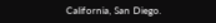California, San Diego.